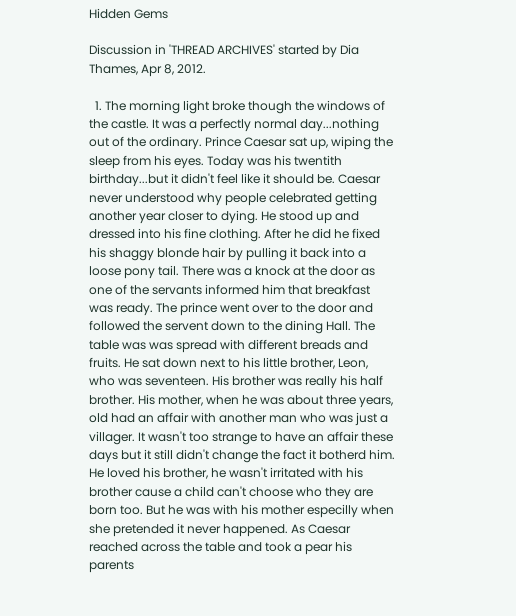Hidden Gems

Discussion in 'THREAD ARCHIVES' started by Dia Thames, Apr 8, 2012.

  1. The morning light broke though the windows of the castle. It was a perfectly normal day...nothing out of the ordinary. Prince Caesar sat up, wiping the sleep from his eyes. Today was his twentith birthday...but it didn't feel like it should be. Caesar never understood why people celebrated getting another year closer to dying. He stood up and dressed into his fine clothing. After he did he fixed his shaggy blonde hair by pulling it back into a loose pony tail. There was a knock at the door as one of the servants informed him that breakfast was ready. The prince went over to the door and followed the servent down to the dining Hall. The table was was spread with different breads and fruits. He sat down next to his little brother, Leon, who was seventeen. His brother was really his half brother. His mother, when he was about three years, old had an affair with another man who was just a villager. It wasn't too strange to have an affair these days but it still didn't change the fact it botherd him. He loved his brother, he wasn't irritated with his brother cause a child can't choose who they are born too. But he was with his mother especilly when she pretended it never happened. As Caesar reached across the table and took a pear his parents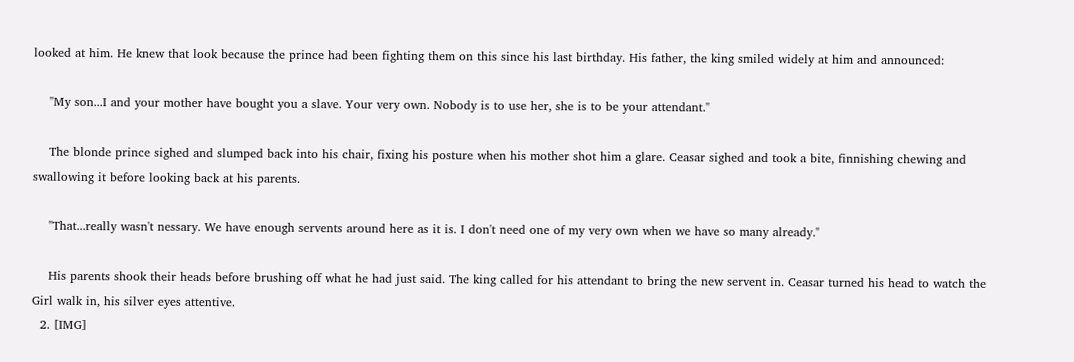looked at him. He knew that look because the prince had been fighting them on this since his last birthday. His father, the king smiled widely at him and announced:

    "My son...I and your mother have bought you a slave. Your very own. Nobody is to use her, she is to be your attendant."

    The blonde prince sighed and slumped back into his chair, fixing his posture when his mother shot him a glare. Ceasar sighed and took a bite, finnishing chewing and swallowing it before looking back at his parents.

    "That...really wasn't nessary. We have enough servents around here as it is. I don't need one of my very own when we have so many already."

    His parents shook their heads before brushing off what he had just said. The king called for his attendant to bring the new servent in. Ceasar turned his head to watch the Girl walk in, his silver eyes attentive.
  2. [IMG]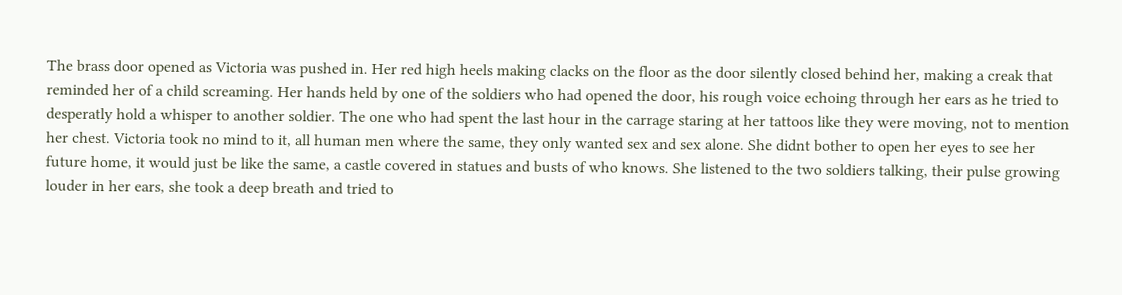The brass door opened as Victoria was pushed in. Her red high heels making clacks on the floor as the door silently closed behind her, making a creak that reminded her of a child screaming. Her hands held by one of the soldiers who had opened the door, his rough voice echoing through her ears as he tried to desperatly hold a whisper to another soldier. The one who had spent the last hour in the carrage staring at her tattoos like they were moving, not to mention her chest. Victoria took no mind to it, all human men where the same, they only wanted sex and sex alone. She didnt bother to open her eyes to see her future home, it would just be like the same, a castle covered in statues and busts of who knows. She listened to the two soldiers talking, their pulse growing louder in her ears, she took a deep breath and tried to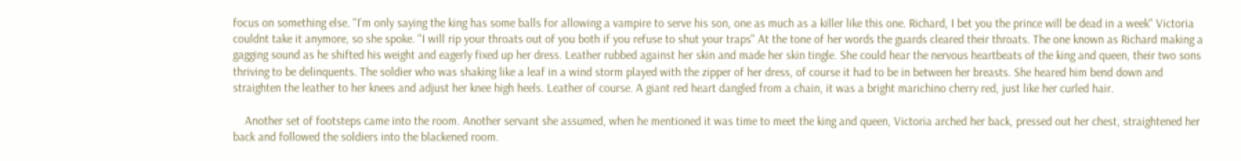focus on something else. "I'm only saying the king has some balls for allowing a vampire to serve his son, one as much as a killer like this one. Richard, I bet you the prince will be dead in a week" Victoria couldnt take it anymore, so she spoke. "I will rip your throats out of you both if you refuse to shut your traps" At the tone of her words the guards cleared their throats. The one known as Richard making a gagging sound as he shifted his weight and eagerly fixed up her dress. Leather rubbed against her skin and made her skin tingle. She could hear the nervous heartbeats of the king and queen, their two sons thriving to be delinquents. The soldier who was shaking like a leaf in a wind storm played with the zipper of her dress, of course it had to be in between her breasts. She heared him bend down and straighten the leather to her knees and adjust her knee high heels. Leather of course. A giant red heart dangled from a chain, it was a bright marichino cherry red, just like her curled hair.

    Another set of footsteps came into the room. Another servant she assumed, when he mentioned it was time to meet the king and queen, Victoria arched her back, pressed out her chest, straightened her back and followed the soldiers into the blackened room.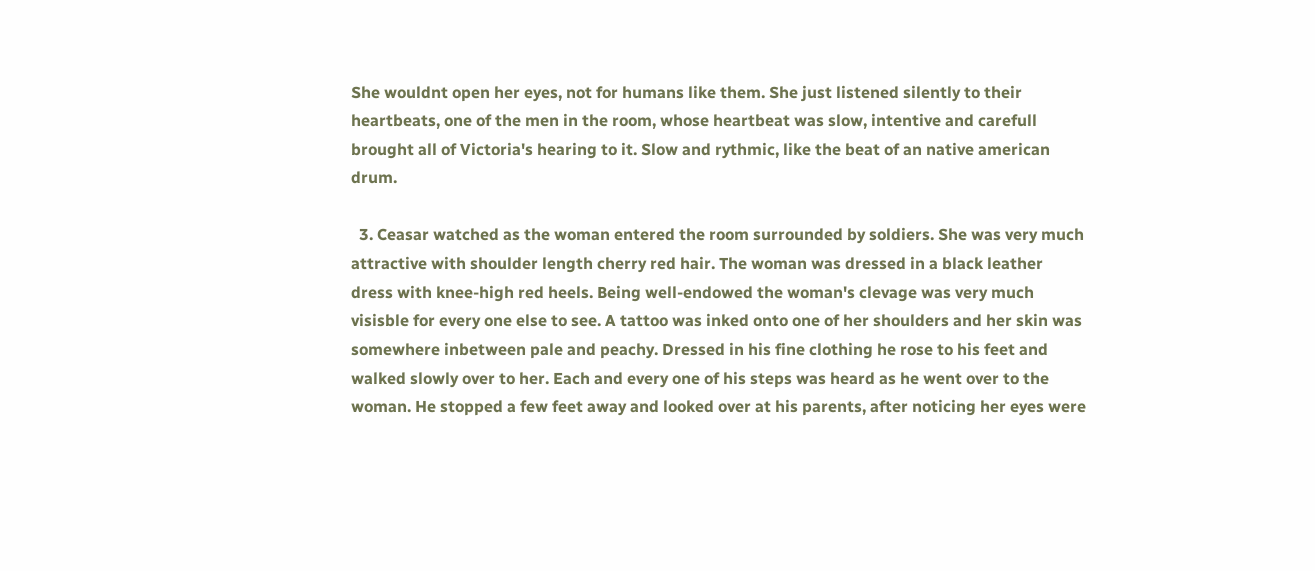She wouldnt open her eyes, not for humans like them. She just listened silently to their heartbeats, one of the men in the room, whose heartbeat was slow, intentive and carefull brought all of Victoria's hearing to it. Slow and rythmic, like the beat of an native american drum.

  3. Ceasar watched as the woman entered the room surrounded by soldiers. She was very much attractive with shoulder length cherry red hair. The woman was dressed in a black leather dress with knee-high red heels. Being well-endowed the woman's clevage was very much visisble for every one else to see. A tattoo was inked onto one of her shoulders and her skin was somewhere inbetween pale and peachy. Dressed in his fine clothing he rose to his feet and walked slowly over to her. Each and every one of his steps was heard as he went over to the woman. He stopped a few feet away and looked over at his parents, after noticing her eyes were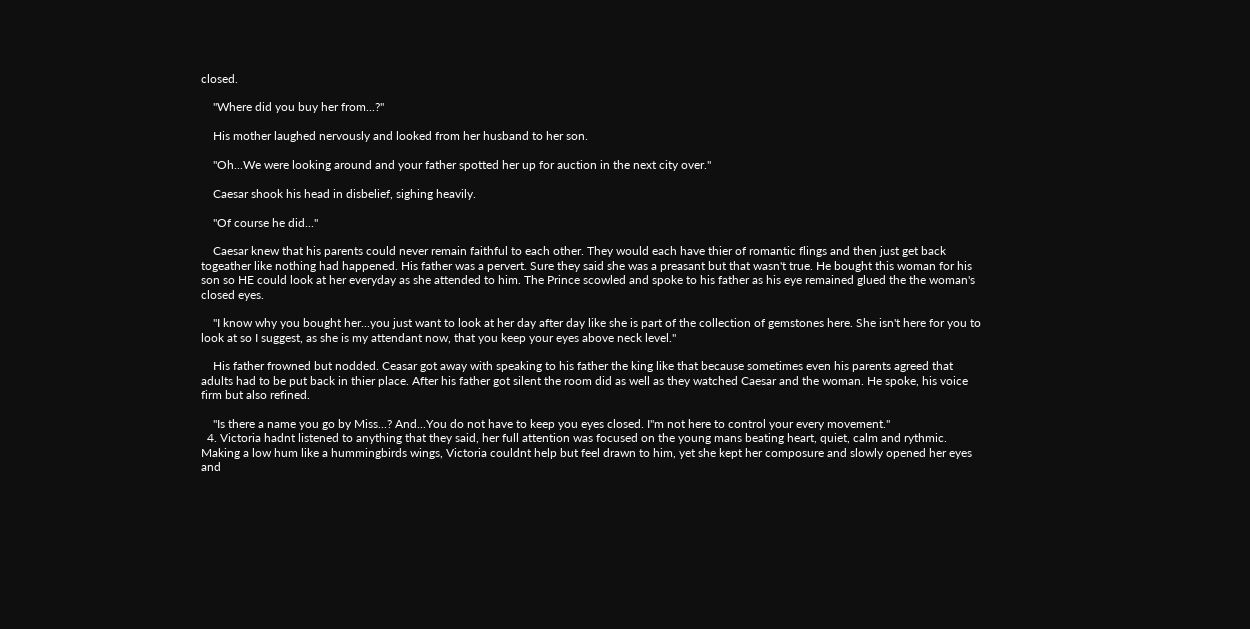closed.

    "Where did you buy her from...?"

    His mother laughed nervously and looked from her husband to her son.

    "Oh...We were looking around and your father spotted her up for auction in the next city over."

    Caesar shook his head in disbelief, sighing heavily.

    "Of course he did..."

    Caesar knew that his parents could never remain faithful to each other. They would each have thier of romantic flings and then just get back togeather like nothing had happened. His father was a pervert. Sure they said she was a preasant but that wasn't true. He bought this woman for his son so HE could look at her everyday as she attended to him. The Prince scowled and spoke to his father as his eye remained glued the the woman's closed eyes.

    "I know why you bought her...you just want to look at her day after day like she is part of the collection of gemstones here. She isn't here for you to look at so I suggest, as she is my attendant now, that you keep your eyes above neck level."

    His father frowned but nodded. Ceasar got away with speaking to his father the king like that because sometimes even his parents agreed that adults had to be put back in thier place. After his father got silent the room did as well as they watched Caesar and the woman. He spoke, his voice firm but also refined.

    "Is there a name you go by Miss...? And...You do not have to keep you eyes closed. I"m not here to control your every movement."
  4. Victoria hadnt listened to anything that they said, her full attention was focused on the young mans beating heart, quiet, calm and rythmic. Making a low hum like a hummingbirds wings, Victoria couldnt help but feel drawn to him, yet she kept her composure and slowly opened her eyes and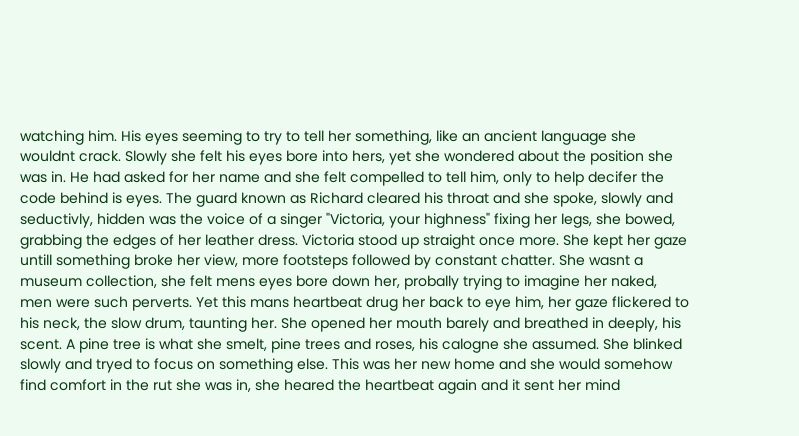watching him. His eyes seeming to try to tell her something, like an ancient language she wouldnt crack. Slowly she felt his eyes bore into hers, yet she wondered about the position she was in. He had asked for her name and she felt compelled to tell him, only to help decifer the code behind is eyes. The guard known as Richard cleared his throat and she spoke, slowly and seductivly, hidden was the voice of a singer "Victoria, your highness" fixing her legs, she bowed, grabbing the edges of her leather dress. Victoria stood up straight once more. She kept her gaze untill something broke her view, more footsteps followed by constant chatter. She wasnt a museum collection, she felt mens eyes bore down her, probally trying to imagine her naked, men were such perverts. Yet this mans heartbeat drug her back to eye him, her gaze flickered to his neck, the slow drum, taunting her. She opened her mouth barely and breathed in deeply, his scent. A pine tree is what she smelt, pine trees and roses, his calogne she assumed. She blinked slowly and tryed to focus on something else. This was her new home and she would somehow find comfort in the rut she was in, she heared the heartbeat again and it sent her mind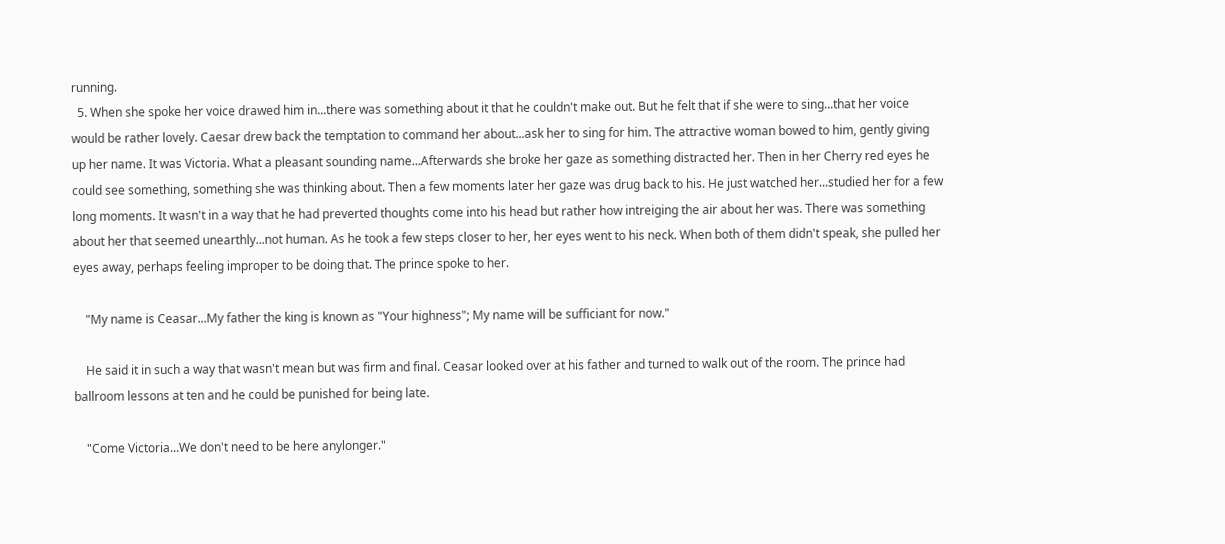running.
  5. When she spoke her voice drawed him in...there was something about it that he couldn't make out. But he felt that if she were to sing...that her voice would be rather lovely. Caesar drew back the temptation to command her about...ask her to sing for him. The attractive woman bowed to him, gently giving up her name. It was Victoria. What a pleasant sounding name...Afterwards she broke her gaze as something distracted her. Then in her Cherry red eyes he could see something, something she was thinking about. Then a few moments later her gaze was drug back to his. He just watched her...studied her for a few long moments. It wasn't in a way that he had preverted thoughts come into his head but rather how intreiging the air about her was. There was something about her that seemed unearthly...not human. As he took a few steps closer to her, her eyes went to his neck. When both of them didn't speak, she pulled her eyes away, perhaps feeling improper to be doing that. The prince spoke to her.

    "My name is Ceasar...My father the king is known as "Your highness"; My name will be sufficiant for now."

    He said it in such a way that wasn't mean but was firm and final. Ceasar looked over at his father and turned to walk out of the room. The prince had ballroom lessons at ten and he could be punished for being late.

    "Come Victoria...We don't need to be here anylonger."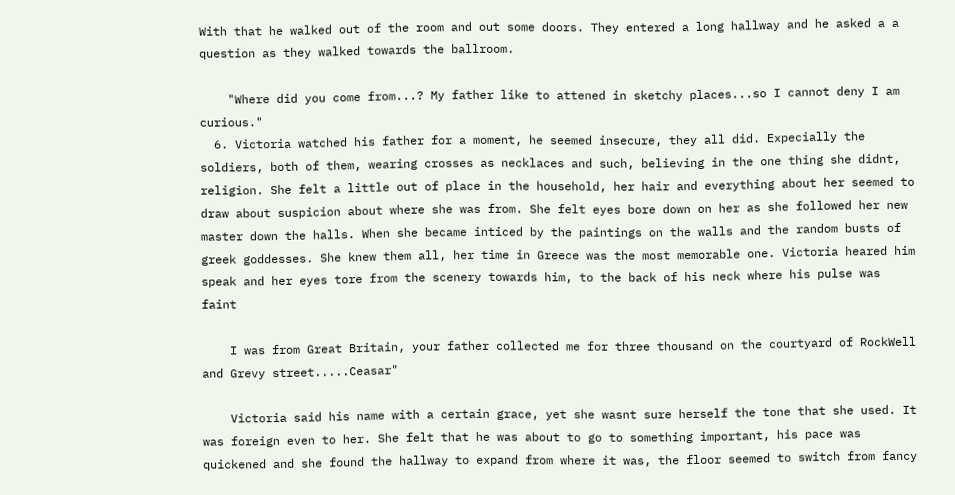With that he walked out of the room and out some doors. They entered a long hallway and he asked a a question as they walked towards the ballroom.

    "Where did you come from...? My father like to attened in sketchy places...so I cannot deny I am curious."
  6. Victoria watched his father for a moment, he seemed insecure, they all did. Expecially the soldiers, both of them, wearing crosses as necklaces and such, believing in the one thing she didnt, religion. She felt a little out of place in the household, her hair and everything about her seemed to draw about suspicion about where she was from. She felt eyes bore down on her as she followed her new master down the halls. When she became inticed by the paintings on the walls and the random busts of greek goddesses. She knew them all, her time in Greece was the most memorable one. Victoria heared him speak and her eyes tore from the scenery towards him, to the back of his neck where his pulse was faint

    I was from Great Britain, your father collected me for three thousand on the courtyard of RockWell and Grevy street.....Ceasar"

    Victoria said his name with a certain grace, yet she wasnt sure herself the tone that she used. It was foreign even to her. She felt that he was about to go to something important, his pace was quickened and she found the hallway to expand from where it was, the floor seemed to switch from fancy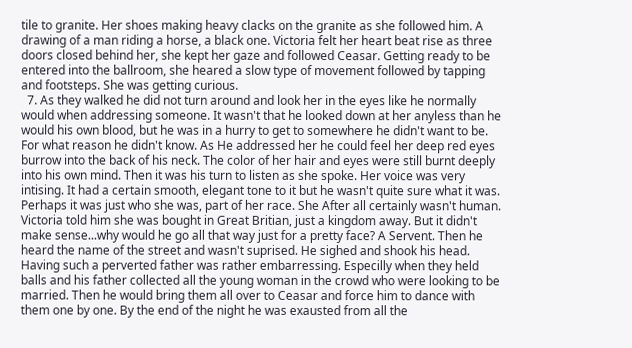tile to granite. Her shoes making heavy clacks on the granite as she followed him. A drawing of a man riding a horse, a black one. Victoria felt her heart beat rise as three doors closed behind her, she kept her gaze and followed Ceasar. Getting ready to be entered into the ballroom, she heared a slow type of movement followed by tapping and footsteps. She was getting curious.
  7. As they walked he did not turn around and look her in the eyes like he normally would when addressing someone. It wasn't that he looked down at her anyless than he would his own blood, but he was in a hurry to get to somewhere he didn't want to be. For what reason he didn't know. As He addressed her he could feel her deep red eyes burrow into the back of his neck. The color of her hair and eyes were still burnt deeply into his own mind. Then it was his turn to listen as she spoke. Her voice was very intising. It had a certain smooth, elegant tone to it but he wasn't quite sure what it was. Perhaps it was just who she was, part of her race. She After all certainly wasn't human. Victoria told him she was bought in Great Britian, just a kingdom away. But it didn't make sense...why would he go all that way just for a pretty face? A Servent. Then he heard the name of the street and wasn't suprised. He sighed and shook his head. Having such a perverted father was rather embarressing. Especilly when they held balls and his father collected all the young woman in the crowd who were looking to be married. Then he would bring them all over to Ceasar and force him to dance with them one by one. By the end of the night he was exausted from all the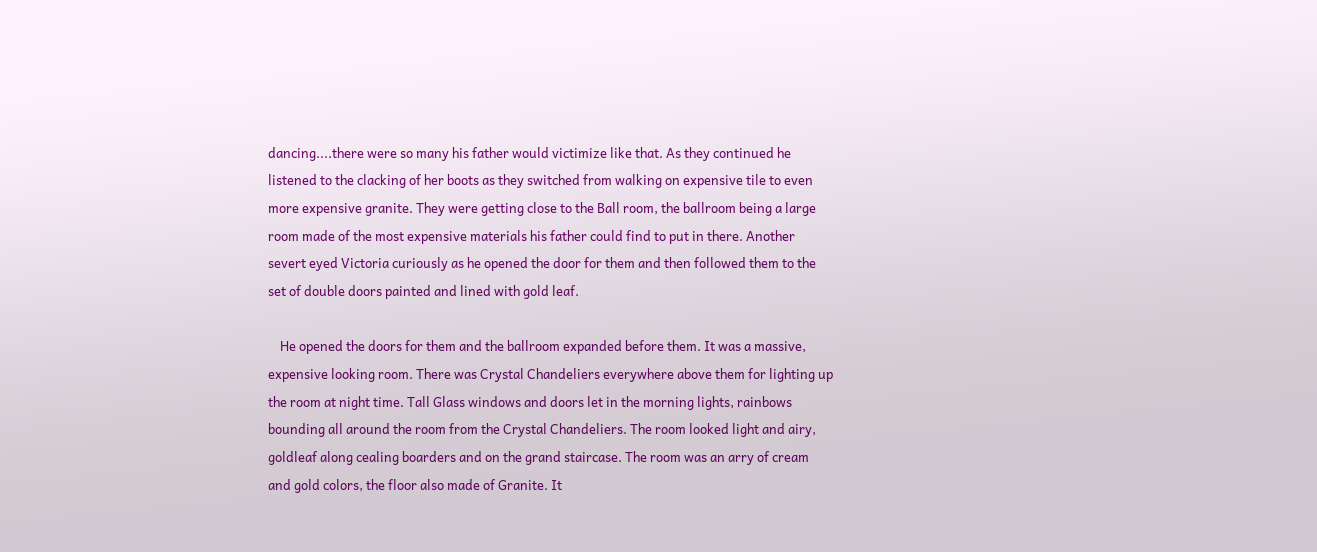dancing....there were so many his father would victimize like that. As they continued he listened to the clacking of her boots as they switched from walking on expensive tile to even more expensive granite. They were getting close to the Ball room, the ballroom being a large room made of the most expensive materials his father could find to put in there. Another severt eyed Victoria curiously as he opened the door for them and then followed them to the set of double doors painted and lined with gold leaf.

    He opened the doors for them and the ballroom expanded before them. It was a massive, expensive looking room. There was Crystal Chandeliers everywhere above them for lighting up the room at night time. Tall Glass windows and doors let in the morning lights, rainbows bounding all around the room from the Crystal Chandeliers. The room looked light and airy, goldleaf along cealing boarders and on the grand staircase. The room was an arry of cream and gold colors, the floor also made of Granite. It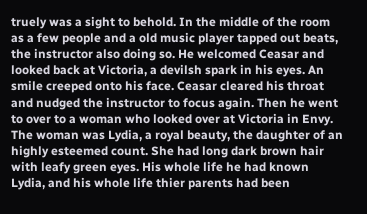truely was a sight to behold. In the middle of the room as a few people and a old music player tapped out beats, the instructor also doing so. He welcomed Ceasar and looked back at Victoria, a devilsh spark in his eyes. An smile creeped onto his face. Ceasar cleared his throat and nudged the instructor to focus again. Then he went to over to a woman who looked over at Victoria in Envy. The woman was Lydia, a royal beauty, the daughter of an highly esteemed count. She had long dark brown hair with leafy green eyes. His whole life he had known Lydia, and his whole life thier parents had been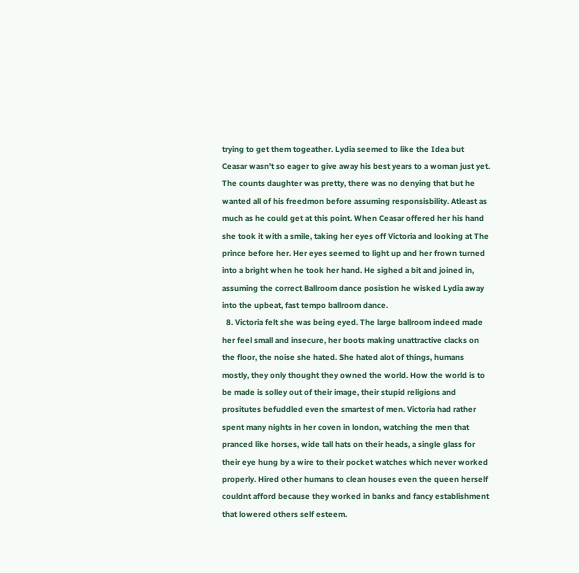trying to get them togeather. Lydia seemed to like the Idea but Ceasar wasn't so eager to give away his best years to a woman just yet. The counts daughter was pretty, there was no denying that but he wanted all of his freedmon before assuming responsisbility. Atleast as much as he could get at this point. When Ceasar offered her his hand she took it with a smile, taking her eyes off Victoria and looking at The prince before her. Her eyes seemed to light up and her frown turned into a bright when he took her hand. He sighed a bit and joined in, assuming the correct Ballroom dance posistion he wisked Lydia away into the upbeat, fast tempo ballroom dance.
  8. Victoria felt she was being eyed. The large ballroom indeed made her feel small and insecure, her boots making unattractive clacks on the floor, the noise she hated. She hated alot of things, humans mostly, they only thought they owned the world. How the world is to be made is solley out of their image, their stupid religions and prositutes befuddled even the smartest of men. Victoria had rather spent many nights in her coven in london, watching the men that pranced like horses, wide tall hats on their heads, a single glass for their eye hung by a wire to their pocket watches which never worked properly. Hired other humans to clean houses even the queen herself couldnt afford because they worked in banks and fancy establishment that lowered others self esteem.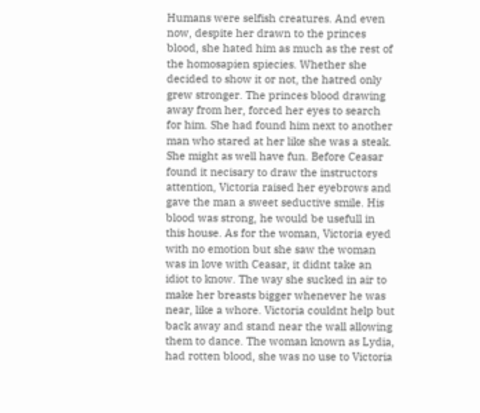Humans were selfish creatures. And even now, despite her drawn to the princes blood, she hated him as much as the rest of the homosapien spiecies. Whether she decided to show it or not, the hatred only grew stronger. The princes blood drawing away from her, forced her eyes to search for him. She had found him next to another man who stared at her like she was a steak. She might as well have fun. Before Ceasar found it necisary to draw the instructors attention, Victoria raised her eyebrows and gave the man a sweet seductive smile. His blood was strong, he would be usefull in this house. As for the woman, Victoria eyed with no emotion but she saw the woman was in love with Ceasar, it didnt take an idiot to know. The way she sucked in air to make her breasts bigger whenever he was near, like a whore. Victoria couldnt help but back away and stand near the wall allowing them to dance. The woman known as Lydia, had rotten blood, she was no use to Victoria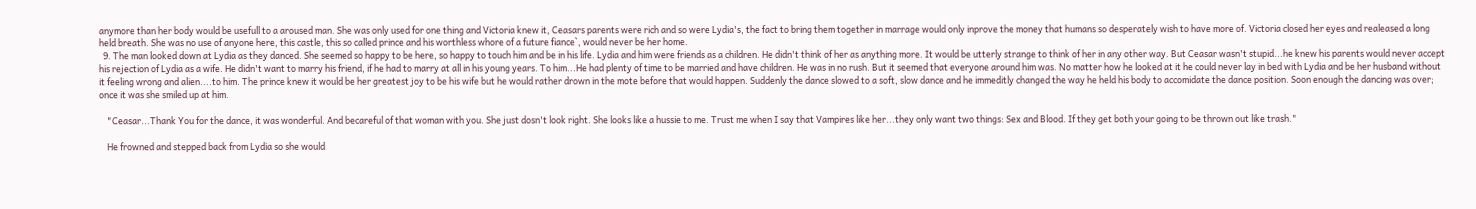anymore than her body would be usefull to a aroused man. She was only used for one thing and Victoria knew it, Ceasars parents were rich and so were Lydia's, the fact to bring them together in marrage would only inprove the money that humans so desperately wish to have more of. Victoria closed her eyes and realeased a long held breath. She was no use of anyone here, this castle, this so called prince and his worthless whore of a future fiance`, would never be her home.
  9. The man looked down at Lydia as they danced. She seemed so happy to be here, so happy to touch him and be in his life. Lydia and him were friends as a children. He didn't think of her as anything more. It would be utterly strange to think of her in any other way. But Ceasar wasn't stupid...he knew his parents would never accept his rejection of Lydia as a wife. He didn't want to marry his friend, if he had to marry at all in his young years. To him...He had plenty of time to be married and have children. He was in no rush. But it seemed that everyone around him was. No matter how he looked at it he could never lay in bed with Lydia and be her husband without it feeling wrong and alien....to him. The prince knew it would be her greatest joy to be his wife but he would rather drown in the mote before that would happen. Suddenly the dance slowed to a soft, slow dance and he immeditly changed the way he held his body to accomidate the dance position. Soon enough the dancing was over; once it was she smiled up at him.

    "Ceasar...Thank You for the dance, it was wonderful. And becareful of that woman with you. She just dosn't look right. She looks like a hussie to me. Trust me when I say that Vampires like her...they only want two things: Sex and Blood. If they get both your going to be thrown out like trash."

    He frowned and stepped back from Lydia so she would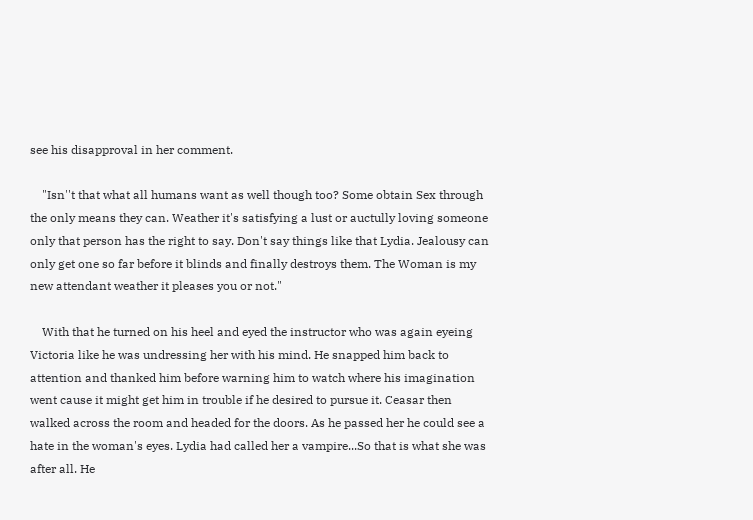see his disapproval in her comment.

    "Isn''t that what all humans want as well though too? Some obtain Sex through the only means they can. Weather it's satisfying a lust or auctully loving someone only that person has the right to say. Don't say things like that Lydia. Jealousy can only get one so far before it blinds and finally destroys them. The Woman is my new attendant weather it pleases you or not."

    With that he turned on his heel and eyed the instructor who was again eyeing Victoria like he was undressing her with his mind. He snapped him back to attention and thanked him before warning him to watch where his imagination went cause it might get him in trouble if he desired to pursue it. Ceasar then walked across the room and headed for the doors. As he passed her he could see a hate in the woman's eyes. Lydia had called her a vampire...So that is what she was after all. He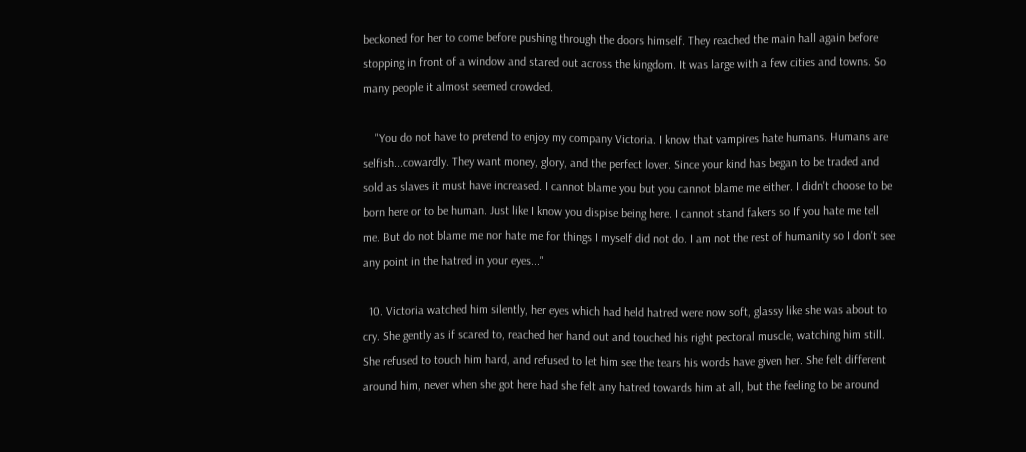beckoned for her to come before pushing through the doors himself. They reached the main hall again before stopping in front of a window and stared out across the kingdom. It was large with a few cities and towns. So many people it almost seemed crowded.

    "You do not have to pretend to enjoy my company Victoria. I know that vampires hate humans. Humans are selfish...cowardly. They want money, glory, and the perfect lover. Since your kind has began to be traded and sold as slaves it must have increased. I cannot blame you but you cannot blame me either. I didn't choose to be born here or to be human. Just like I know you dispise being here. I cannot stand fakers so If you hate me tell me. But do not blame me nor hate me for things I myself did not do. I am not the rest of humanity so I don't see any point in the hatred in your eyes..."

  10. Victoria watched him silently, her eyes which had held hatred were now soft, glassy like she was about to cry. She gently as if scared to, reached her hand out and touched his right pectoral muscle, watching him still. She refused to touch him hard, and refused to let him see the tears his words have given her. She felt different around him, never when she got here had she felt any hatred towards him at all, but the feeling to be around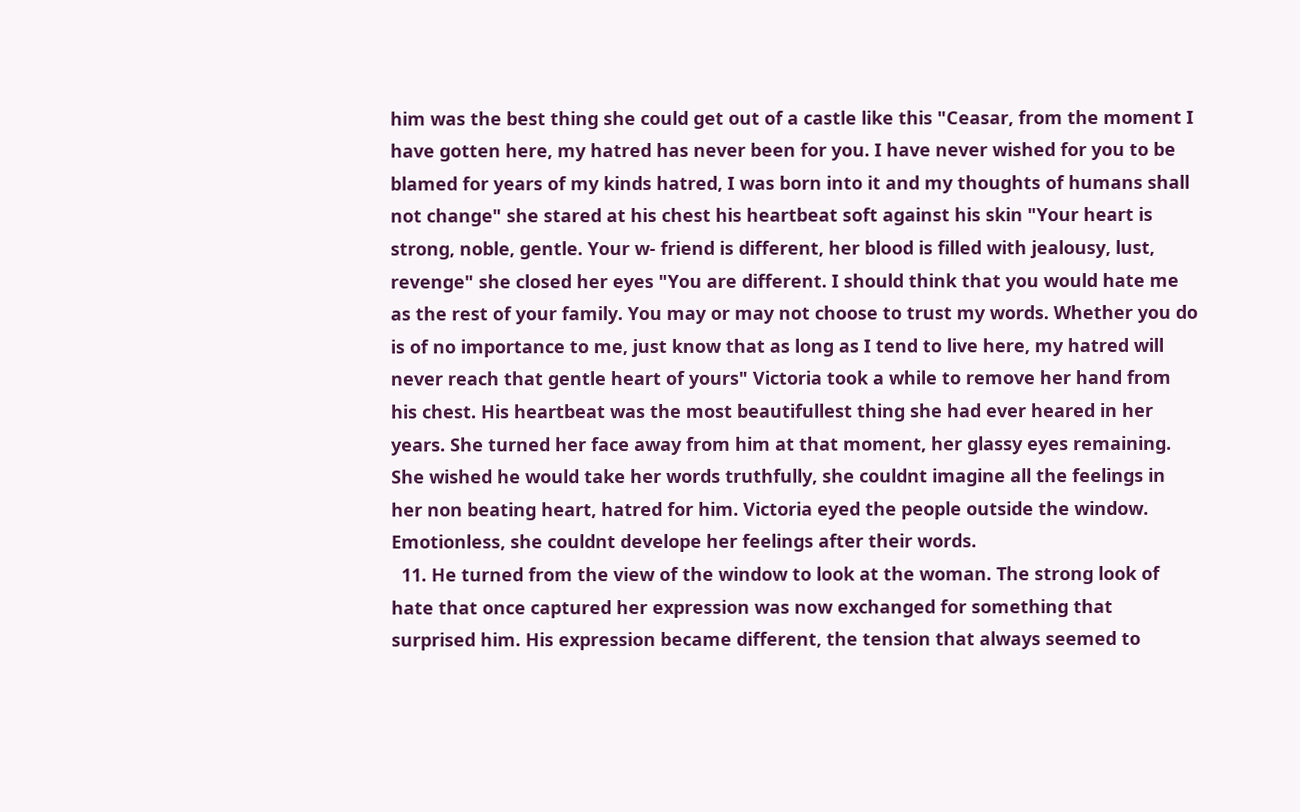him was the best thing she could get out of a castle like this "Ceasar, from the moment I have gotten here, my hatred has never been for you. I have never wished for you to be blamed for years of my kinds hatred, I was born into it and my thoughts of humans shall not change" she stared at his chest his heartbeat soft against his skin "Your heart is strong, noble, gentle. Your w- friend is different, her blood is filled with jealousy, lust, revenge" she closed her eyes "You are different. I should think that you would hate me as the rest of your family. You may or may not choose to trust my words. Whether you do is of no importance to me, just know that as long as I tend to live here, my hatred will never reach that gentle heart of yours" Victoria took a while to remove her hand from his chest. His heartbeat was the most beautifullest thing she had ever heared in her years. She turned her face away from him at that moment, her glassy eyes remaining. She wished he would take her words truthfully, she couldnt imagine all the feelings in her non beating heart, hatred for him. Victoria eyed the people outside the window. Emotionless, she couldnt develope her feelings after their words.
  11. He turned from the view of the window to look at the woman. The strong look of hate that once captured her expression was now exchanged for something that surprised him. His expression became different, the tension that always seemed to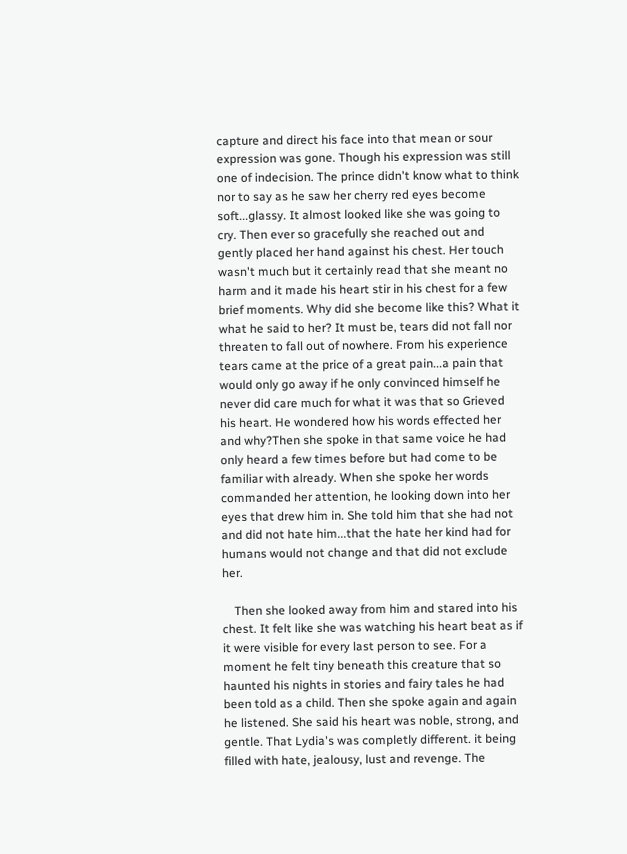capture and direct his face into that mean or sour expression was gone. Though his expression was still one of indecision. The prince didn't know what to think nor to say as he saw her cherry red eyes become soft...glassy. It almost looked like she was going to cry. Then ever so gracefully she reached out and gently placed her hand against his chest. Her touch wasn't much but it certainly read that she meant no harm and it made his heart stir in his chest for a few brief moments. Why did she become like this? What it what he said to her? It must be, tears did not fall nor threaten to fall out of nowhere. From his experience tears came at the price of a great pain...a pain that would only go away if he only convinced himself he never did care much for what it was that so Grieved his heart. He wondered how his words effected her and why?Then she spoke in that same voice he had only heard a few times before but had come to be familiar with already. When she spoke her words commanded her attention, he looking down into her eyes that drew him in. She told him that she had not and did not hate him...that the hate her kind had for humans would not change and that did not exclude her.

    Then she looked away from him and stared into his chest. It felt like she was watching his heart beat as if it were visible for every last person to see. For a moment he felt tiny beneath this creature that so haunted his nights in stories and fairy tales he had been told as a child. Then she spoke again and again he listened. She said his heart was noble, strong, and gentle. That Lydia's was completly different. it being filled with hate, jealousy, lust and revenge. The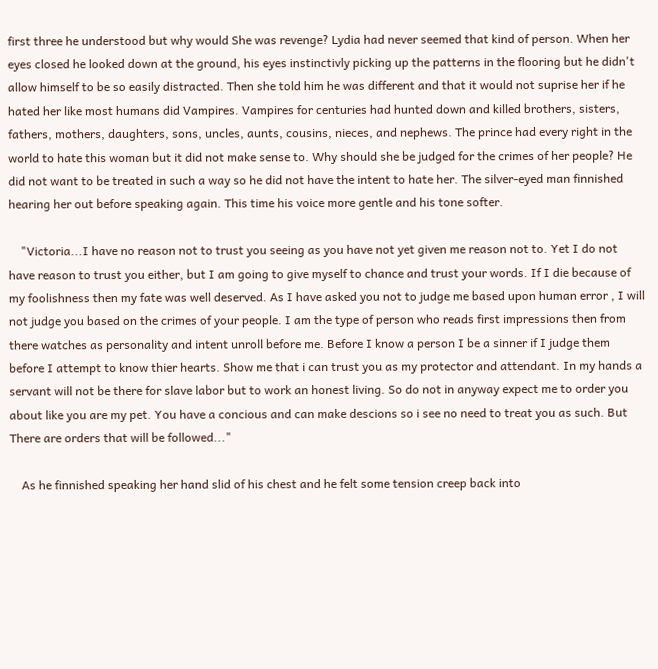first three he understood but why would She was revenge? Lydia had never seemed that kind of person. When her eyes closed he looked down at the ground, his eyes instinctivly picking up the patterns in the flooring but he didn't allow himself to be so easily distracted. Then she told him he was different and that it would not suprise her if he hated her like most humans did Vampires. Vampires for centuries had hunted down and killed brothers, sisters, fathers, mothers, daughters, sons, uncles, aunts, cousins, nieces, and nephews. The prince had every right in the world to hate this woman but it did not make sense to. Why should she be judged for the crimes of her people? He did not want to be treated in such a way so he did not have the intent to hate her. The silver-eyed man finnished hearing her out before speaking again. This time his voice more gentle and his tone softer.

    "Victoria...I have no reason not to trust you seeing as you have not yet given me reason not to. Yet I do not have reason to trust you either, but I am going to give myself to chance and trust your words. If I die because of my foolishness then my fate was well deserved. As I have asked you not to judge me based upon human error , I will not judge you based on the crimes of your people. I am the type of person who reads first impressions then from there watches as personality and intent unroll before me. Before I know a person I be a sinner if I judge them before I attempt to know thier hearts. Show me that i can trust you as my protector and attendant. In my hands a servant will not be there for slave labor but to work an honest living. So do not in anyway expect me to order you about like you are my pet. You have a concious and can make descions so i see no need to treat you as such. But There are orders that will be followed..."

    As he finnished speaking her hand slid of his chest and he felt some tension creep back into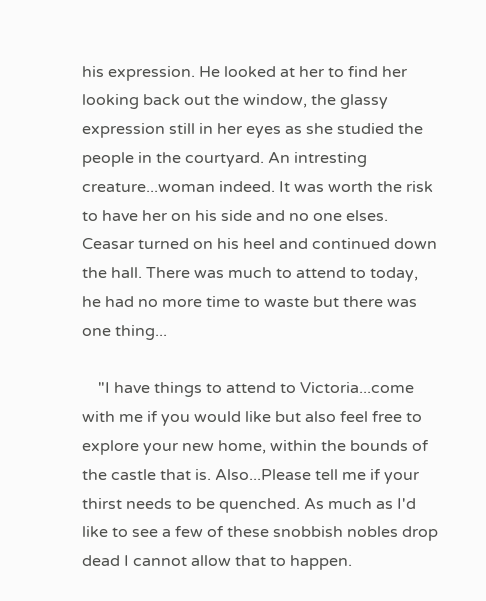his expression. He looked at her to find her looking back out the window, the glassy expression still in her eyes as she studied the people in the courtyard. An intresting creature...woman indeed. It was worth the risk to have her on his side and no one elses. Ceasar turned on his heel and continued down the hall. There was much to attend to today, he had no more time to waste but there was one thing...

    "I have things to attend to Victoria...come with me if you would like but also feel free to explore your new home, within the bounds of the castle that is. Also...Please tell me if your thirst needs to be quenched. As much as I'd like to see a few of these snobbish nobles drop dead I cannot allow that to happen.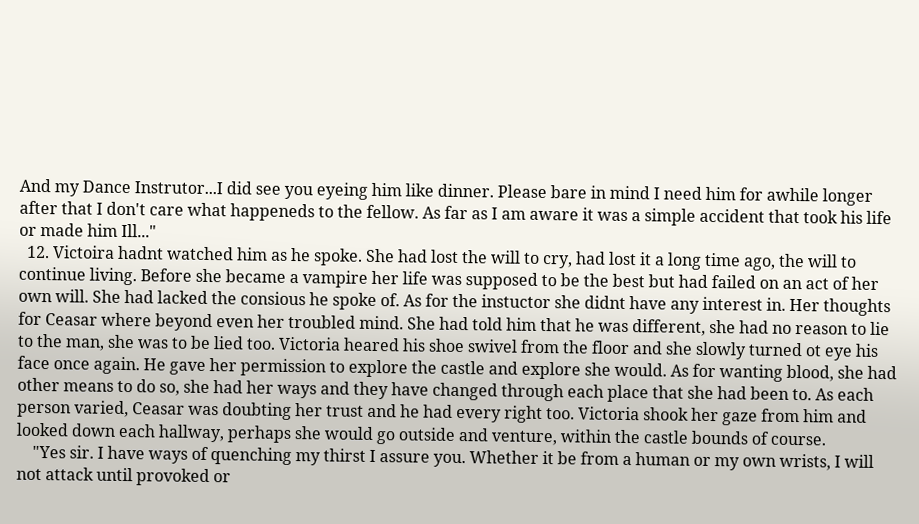And my Dance Instrutor...I did see you eyeing him like dinner. Please bare in mind I need him for awhile longer after that I don't care what happeneds to the fellow. As far as I am aware it was a simple accident that took his life or made him Ill..."
  12. Victoira hadnt watched him as he spoke. She had lost the will to cry, had lost it a long time ago, the will to continue living. Before she became a vampire her life was supposed to be the best but had failed on an act of her own will. She had lacked the consious he spoke of. As for the instuctor she didnt have any interest in. Her thoughts for Ceasar where beyond even her troubled mind. She had told him that he was different, she had no reason to lie to the man, she was to be lied too. Victoria heared his shoe swivel from the floor and she slowly turned ot eye his face once again. He gave her permission to explore the castle and explore she would. As for wanting blood, she had other means to do so, she had her ways and they have changed through each place that she had been to. As each person varied, Ceasar was doubting her trust and he had every right too. Victoria shook her gaze from him and looked down each hallway, perhaps she would go outside and venture, within the castle bounds of course.
    "Yes sir. I have ways of quenching my thirst I assure you. Whether it be from a human or my own wrists, I will not attack until provoked or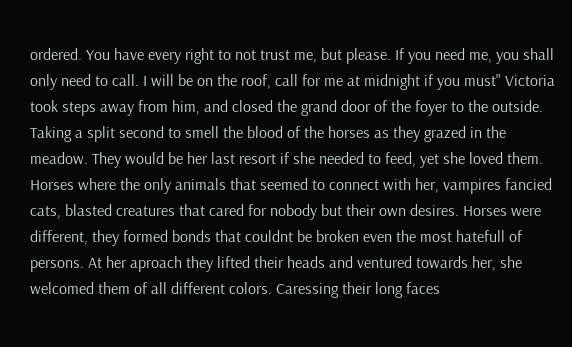ordered. You have every right to not trust me, but please. If you need me, you shall only need to call. I will be on the roof, call for me at midnight if you must" Victoria took steps away from him, and closed the grand door of the foyer to the outside. Taking a split second to smell the blood of the horses as they grazed in the meadow. They would be her last resort if she needed to feed, yet she loved them. Horses where the only animals that seemed to connect with her, vampires fancied cats, blasted creatures that cared for nobody but their own desires. Horses were different, they formed bonds that couldnt be broken even the most hatefull of persons. At her aproach they lifted their heads and ventured towards her, she welcomed them of all different colors. Caressing their long faces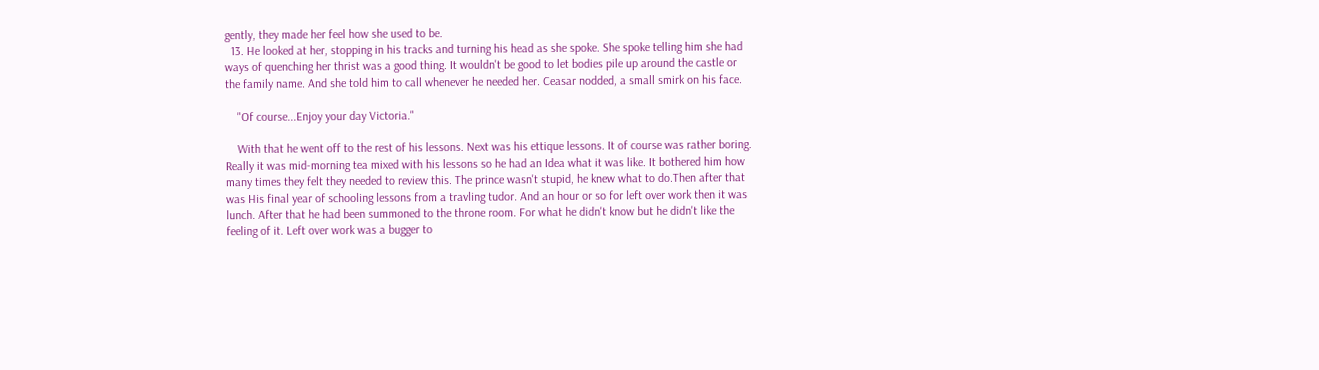gently, they made her feel how she used to be.
  13. He looked at her, stopping in his tracks and turning his head as she spoke. She spoke telling him she had ways of quenching her thrist was a good thing. It wouldn't be good to let bodies pile up around the castle or the family name. And she told him to call whenever he needed her. Ceasar nodded, a small smirk on his face.

    "Of course...Enjoy your day Victoria."

    With that he went off to the rest of his lessons. Next was his ettique lessons. It of course was rather boring. Really it was mid-morning tea mixed with his lessons so he had an Idea what it was like. It bothered him how many times they felt they needed to review this. The prince wasn't stupid, he knew what to do.Then after that was His final year of schooling lessons from a travling tudor. And an hour or so for left over work then it was lunch. After that he had been summoned to the throne room. For what he didn't know but he didn't like the feeling of it. Left over work was a bugger to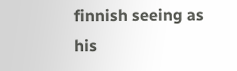finnish seeing as his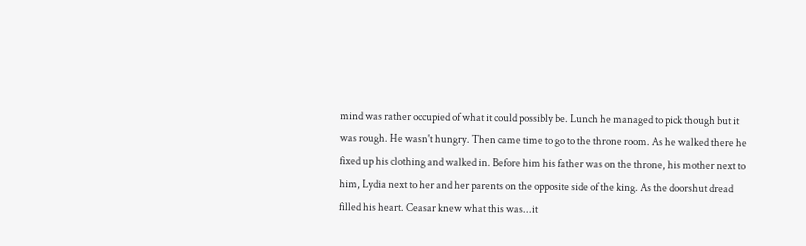mind was rather occupied of what it could possibly be. Lunch he managed to pick though but it was rough. He wasn't hungry. Then came time to go to the throne room. As he walked there he fixed up his clothing and walked in. Before him his father was on the throne, his mother next to him, Lydia next to her and her parents on the opposite side of the king. As the doorshut dread filled his heart. Ceasar knew what this was...it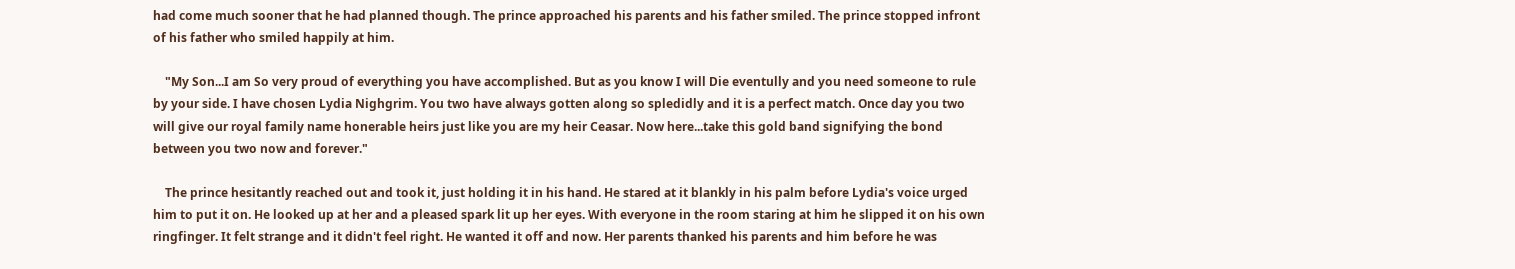had come much sooner that he had planned though. The prince approached his parents and his father smiled. The prince stopped infront of his father who smiled happily at him.

    "My Son...I am So very proud of everything you have accomplished. But as you know I will Die eventully and you need someone to rule by your side. I have chosen Lydia Nighgrim. You two have always gotten along so spledidly and it is a perfect match. Once day you two will give our royal family name honerable heirs just like you are my heir Ceasar. Now here...take this gold band signifying the bond between you two now and forever."

    The prince hesitantly reached out and took it, just holding it in his hand. He stared at it blankly in his palm before Lydia's voice urged him to put it on. He looked up at her and a pleased spark lit up her eyes. With everyone in the room staring at him he slipped it on his own ringfinger. It felt strange and it didn't feel right. He wanted it off and now. Her parents thanked his parents and him before he was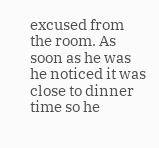excused from the room. As soon as he was he noticed it was close to dinner time so he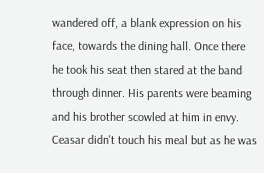wandered off, a blank expression on his face, towards the dining hall. Once there he took his seat then stared at the band through dinner. His parents were beaming and his brother scowled at him in envy. Ceasar didn't touch his meal but as he was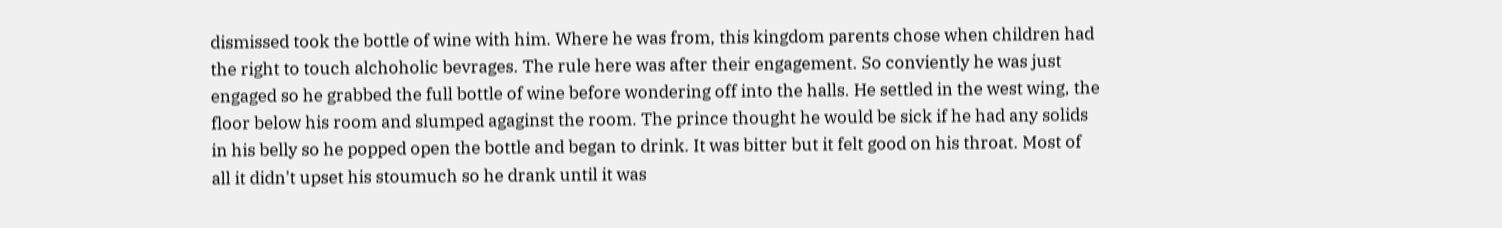dismissed took the bottle of wine with him. Where he was from, this kingdom parents chose when children had the right to touch alchoholic bevrages. The rule here was after their engagement. So conviently he was just engaged so he grabbed the full bottle of wine before wondering off into the halls. He settled in the west wing, the floor below his room and slumped agaginst the room. The prince thought he would be sick if he had any solids in his belly so he popped open the bottle and began to drink. It was bitter but it felt good on his throat. Most of all it didn't upset his stoumuch so he drank until it was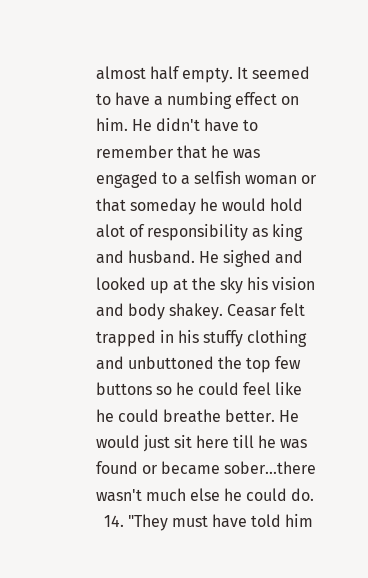almost half empty. It seemed to have a numbing effect on him. He didn't have to remember that he was engaged to a selfish woman or that someday he would hold alot of responsibility as king and husband. He sighed and looked up at the sky his vision and body shakey. Ceasar felt trapped in his stuffy clothing and unbuttoned the top few buttons so he could feel like he could breathe better. He would just sit here till he was found or became sober...there wasn't much else he could do.
  14. "They must have told him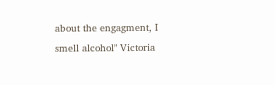about the engagment, I smell alcohol" Victoria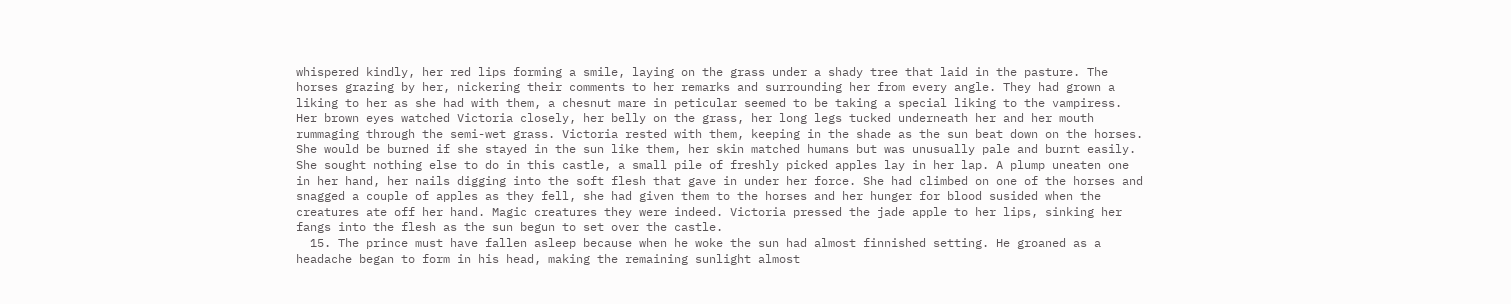whispered kindly, her red lips forming a smile, laying on the grass under a shady tree that laid in the pasture. The horses grazing by her, nickering their comments to her remarks and surrounding her from every angle. They had grown a liking to her as she had with them, a chesnut mare in peticular seemed to be taking a special liking to the vampiress. Her brown eyes watched Victoria closely, her belly on the grass, her long legs tucked underneath her and her mouth rummaging through the semi-wet grass. Victoria rested with them, keeping in the shade as the sun beat down on the horses. She would be burned if she stayed in the sun like them, her skin matched humans but was unusually pale and burnt easily. She sought nothing else to do in this castle, a small pile of freshly picked apples lay in her lap. A plump uneaten one in her hand, her nails digging into the soft flesh that gave in under her force. She had climbed on one of the horses and snagged a couple of apples as they fell, she had given them to the horses and her hunger for blood susided when the creatures ate off her hand. Magic creatures they were indeed. Victoria pressed the jade apple to her lips, sinking her fangs into the flesh as the sun begun to set over the castle.
  15. The prince must have fallen asleep because when he woke the sun had almost finnished setting. He groaned as a headache began to form in his head, making the remaining sunlight almost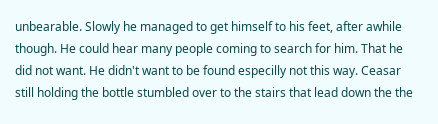unbearable. Slowly he managed to get himself to his feet, after awhile though. He could hear many people coming to search for him. That he did not want. He didn't want to be found especilly not this way. Ceasar still holding the bottle stumbled over to the stairs that lead down the the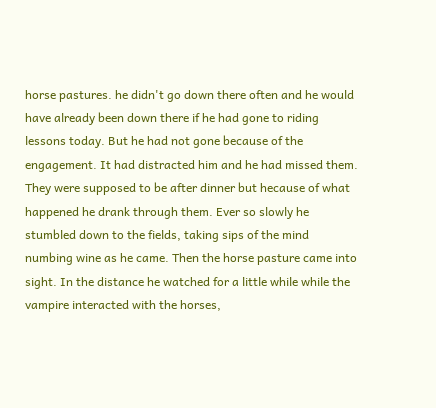horse pastures. he didn't go down there often and he would have already been down there if he had gone to riding lessons today. But he had not gone because of the engagement. It had distracted him and he had missed them. They were supposed to be after dinner but hecause of what happened he drank through them. Ever so slowly he stumbled down to the fields, taking sips of the mind numbing wine as he came. Then the horse pasture came into sight. In the distance he watched for a little while while the vampire interacted with the horses,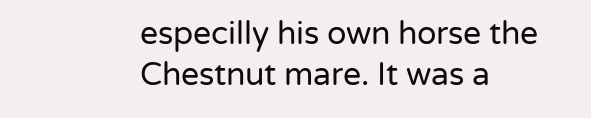especilly his own horse the Chestnut mare. It was a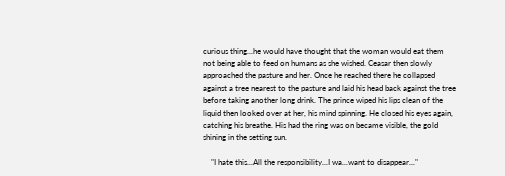curious thing...he would have thought that the woman would eat them not being able to feed on humans as she wished. Ceasar then slowly approached the pasture and her. Once he reached there he collapsed against a tree nearest to the pasture and laid his head back against the tree before taking another long drink. The prince wiped his lips clean of the liquid then looked over at her, his mind spinning. He closed his eyes again, catching his breathe. His had the ring was on became visible, the gold shining in the setting sun.

    "I hate this...All the responsibility...I wa...want to disappear..."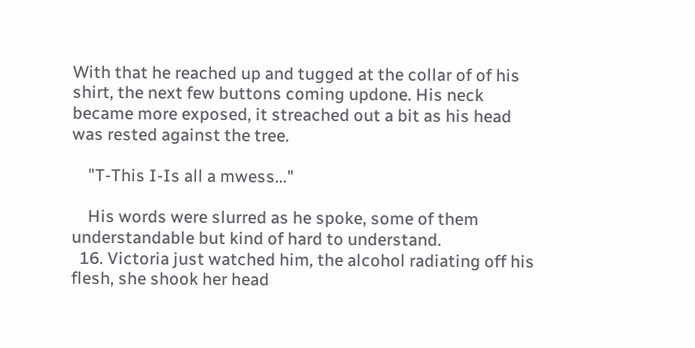With that he reached up and tugged at the collar of of his shirt, the next few buttons coming updone. His neck became more exposed, it streached out a bit as his head was rested against the tree.

    "T-This I-Is all a mwess..."

    His words were slurred as he spoke, some of them understandable but kind of hard to understand.
  16. Victoria just watched him, the alcohol radiating off his flesh, she shook her head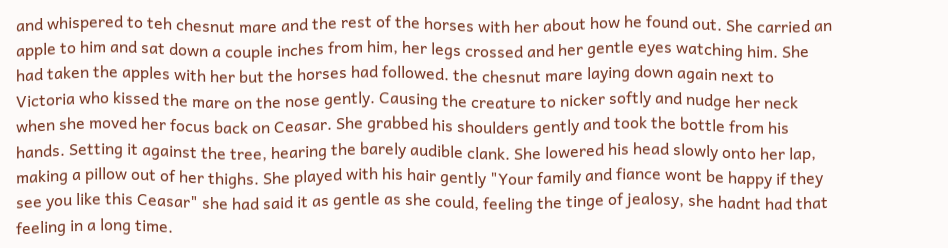and whispered to teh chesnut mare and the rest of the horses with her about how he found out. She carried an apple to him and sat down a couple inches from him, her legs crossed and her gentle eyes watching him. She had taken the apples with her but the horses had followed. the chesnut mare laying down again next to Victoria who kissed the mare on the nose gently. Causing the creature to nicker softly and nudge her neck when she moved her focus back on Ceasar. She grabbed his shoulders gently and took the bottle from his hands. Setting it against the tree, hearing the barely audible clank. She lowered his head slowly onto her lap, making a pillow out of her thighs. She played with his hair gently "Your family and fiance wont be happy if they see you like this Ceasar" she had said it as gentle as she could, feeling the tinge of jealosy, she hadnt had that feeling in a long time.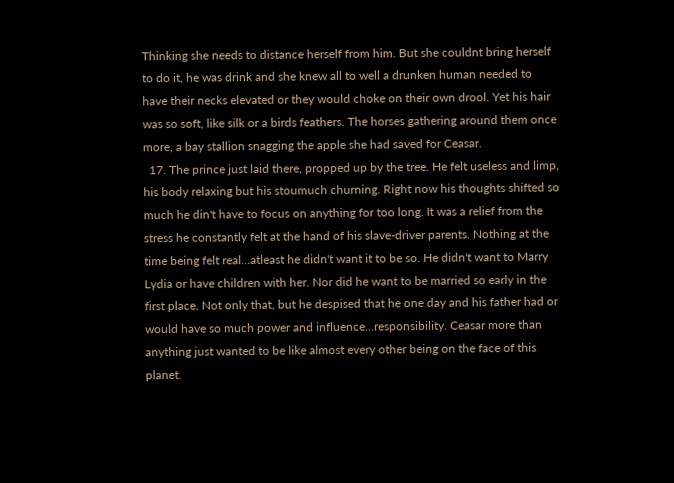Thinking she needs to distance herself from him. But she couldnt bring herself to do it, he was drink and she knew all to well a drunken human needed to have their necks elevated or they would choke on their own drool. Yet his hair was so soft, like silk or a birds feathers. The horses gathering around them once more, a bay stallion snagging the apple she had saved for Ceasar.
  17. The prince just laid there, propped up by the tree. He felt useless and limp, his body relaxing but his stoumuch churning. Right now his thoughts shifted so much he din't have to focus on anything for too long. It was a relief from the stress he constantly felt at the hand of his slave-driver parents. Nothing at the time being felt real...atleast he didn't want it to be so. He didn't want to Marry Lydia or have children with her. Nor did he want to be married so early in the first place. Not only that, but he despised that he one day and his father had or would have so much power and influence...responsibility. Ceasar more than anything just wanted to be like almost every other being on the face of this planet.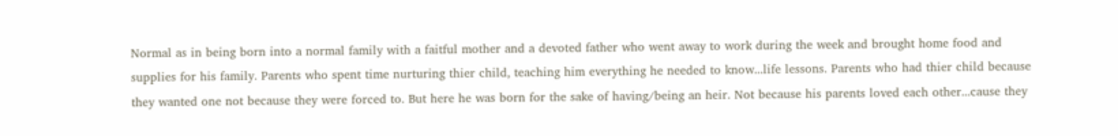Normal as in being born into a normal family with a faitful mother and a devoted father who went away to work during the week and brought home food and supplies for his family. Parents who spent time nurturing thier child, teaching him everything he needed to know...life lessons. Parents who had thier child because they wanted one not because they were forced to. But here he was born for the sake of having/being an heir. Not because his parents loved each other...cause they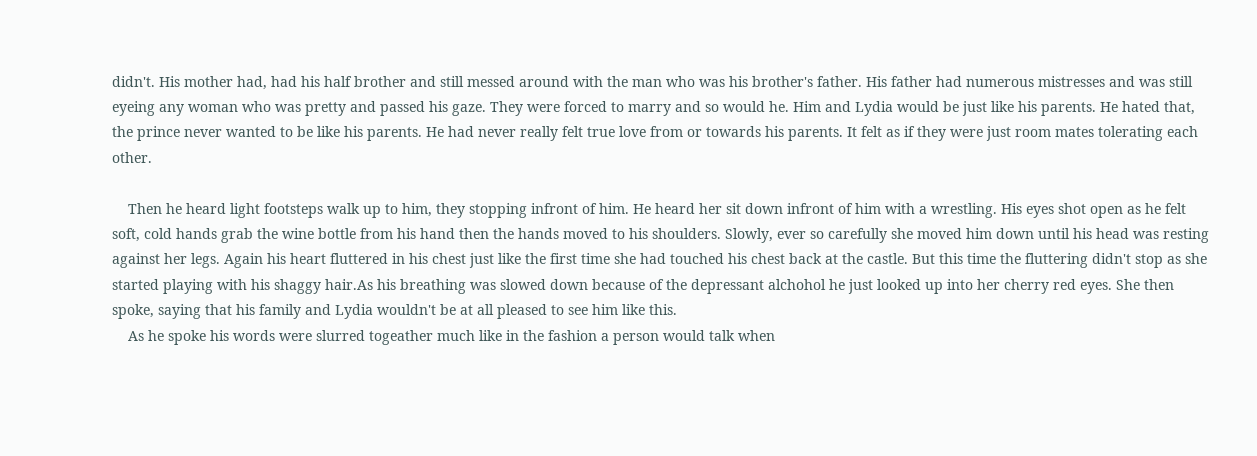didn't. His mother had, had his half brother and still messed around with the man who was his brother's father. His father had numerous mistresses and was still eyeing any woman who was pretty and passed his gaze. They were forced to marry and so would he. Him and Lydia would be just like his parents. He hated that, the prince never wanted to be like his parents. He had never really felt true love from or towards his parents. It felt as if they were just room mates tolerating each other.

    Then he heard light footsteps walk up to him, they stopping infront of him. He heard her sit down infront of him with a wrestling. His eyes shot open as he felt soft, cold hands grab the wine bottle from his hand then the hands moved to his shoulders. Slowly, ever so carefully she moved him down until his head was resting against her legs. Again his heart fluttered in his chest just like the first time she had touched his chest back at the castle. But this time the fluttering didn't stop as she started playing with his shaggy hair.As his breathing was slowed down because of the depressant alchohol he just looked up into her cherry red eyes. She then spoke, saying that his family and Lydia wouldn't be at all pleased to see him like this.
    As he spoke his words were slurred togeather much like in the fashion a person would talk when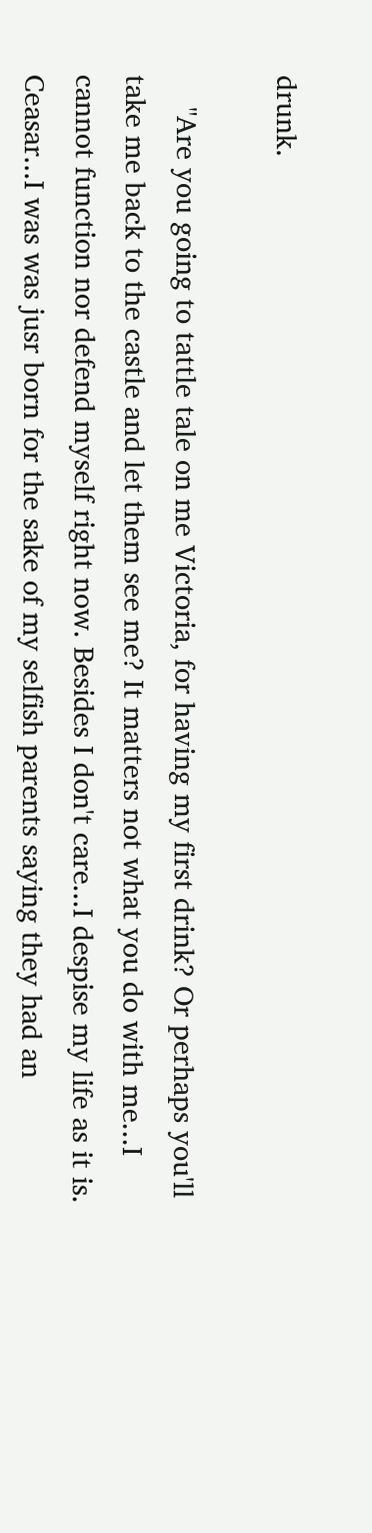drunk.

    "Are you going to tattle tale on me Victoria, for having my first drink? Or perhaps you'll take me back to the castle and let them see me? It matters not what you do with me...I cannot function nor defend myself right now. Besides I don't care...I despise my life as it is. Ceasar...I was was jusr born for the sake of my selfish parents saying they had an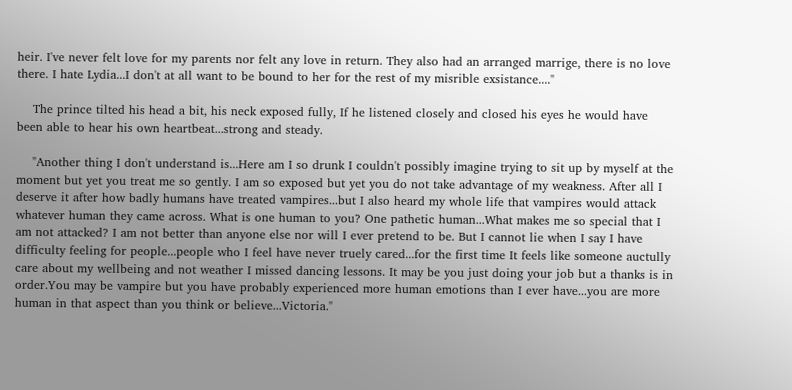heir. I've never felt love for my parents nor felt any love in return. They also had an arranged marrige, there is no love there. I hate Lydia...I don't at all want to be bound to her for the rest of my misrible exsistance...."

    The prince tilted his head a bit, his neck exposed fully, If he listened closely and closed his eyes he would have been able to hear his own heartbeat...strong and steady.

    "Another thing I don't understand is...Here am I so drunk I couldn't possibly imagine trying to sit up by myself at the moment but yet you treat me so gently. I am so exposed but yet you do not take advantage of my weakness. After all I deserve it after how badly humans have treated vampires...but I also heard my whole life that vampires would attack whatever human they came across. What is one human to you? One pathetic human...What makes me so special that I am not attacked? I am not better than anyone else nor will I ever pretend to be. But I cannot lie when I say I have difficulty feeling for people...people who I feel have never truely cared...for the first time It feels like someone auctully care about my wellbeing and not weather I missed dancing lessons. It may be you just doing your job but a thanks is in order.You may be vampire but you have probably experienced more human emotions than I ever have...you are more human in that aspect than you think or believe...Victoria."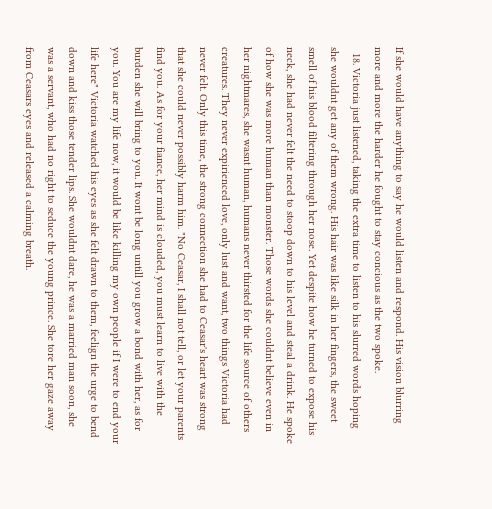If she would have anything to say he would listen and respond. His vision blurring more and more the harder he fought to stay concious as the two spoke.
  18. Victoria just listened, taking the extra time to listen to his slurred words hoping she wouldnt get any of them wrong. His hair was like silk in her fingers, the sweet smell of his blood filtering through her nose. Yet despite how he turned to expose his neck, she had never felt the need to stoop down to his level and steal a drink. He spoke of how she was more human than monster. Those words she couldnt believe even in her nightmares, she wasnt human, humans never thirsted for the life source of others creatures. They never expirienced love, only lust and want, two things Victoria had never felt. Only this time, the strong connection she had to Ceasar's heart was strong that she could never possibly harm him. "No Ceasar, I shall not tell, or let your parents find you. As for your fiance, her mind is clouded, you must learn to live with the burden she will bring to you. It wont be long untill you grow a bond with her, as for you. You are my life now, it would be like killing my own people if I were to end your life here" Victoria watched his eyes as she felt drawn to them, feelign the urge to bend down and kiss those tender lips. She wouldnt dare, he was a married man soon, she was a servant, who had no right to seduce the young prince. She tore her gaze away from Ceasars eyes and released a calming breath.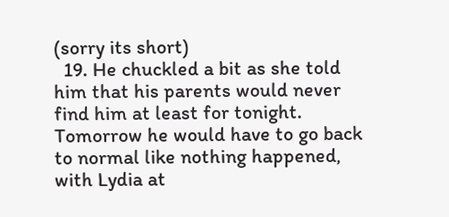(sorry its short)
  19. He chuckled a bit as she told him that his parents would never find him at least for tonight. Tomorrow he would have to go back to normal like nothing happened, with Lydia at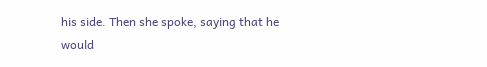his side. Then she spoke, saying that he would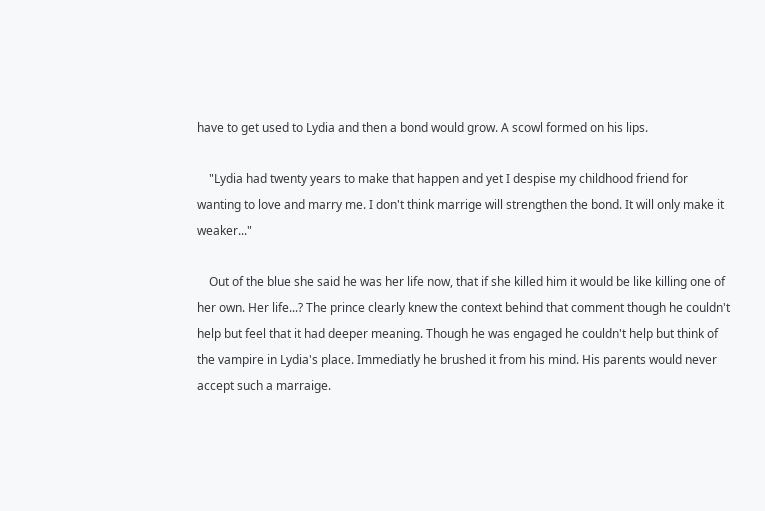have to get used to Lydia and then a bond would grow. A scowl formed on his lips.

    "Lydia had twenty years to make that happen and yet I despise my childhood friend for wanting to love and marry me. I don't think marrige will strengthen the bond. It will only make it weaker..."

    Out of the blue she said he was her life now, that if she killed him it would be like killing one of her own. Her life...? The prince clearly knew the context behind that comment though he couldn't help but feel that it had deeper meaning. Though he was engaged he couldn't help but think of the vampire in Lydia's place. Immediatly he brushed it from his mind. His parents would never accept such a marraige.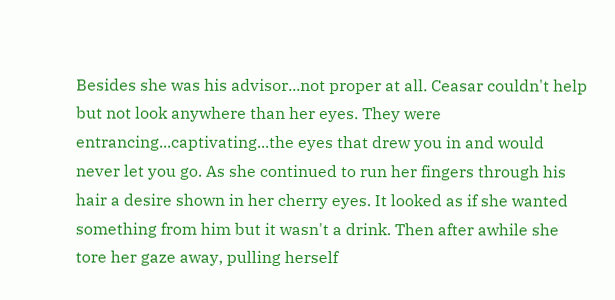Besides she was his advisor...not proper at all. Ceasar couldn't help but not look anywhere than her eyes. They were entrancing...captivating...the eyes that drew you in and would never let you go. As she continued to run her fingers through his hair a desire shown in her cherry eyes. It looked as if she wanted something from him but it wasn't a drink. Then after awhile she tore her gaze away, pulling herself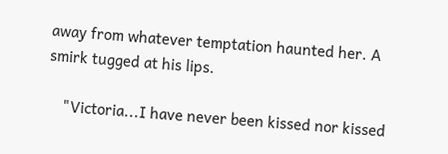away from whatever temptation haunted her. A smirk tugged at his lips.

    "Victoria...I have never been kissed nor kissed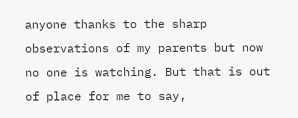anyone thanks to the sharp observations of my parents but now no one is watching. But that is out of place for me to say,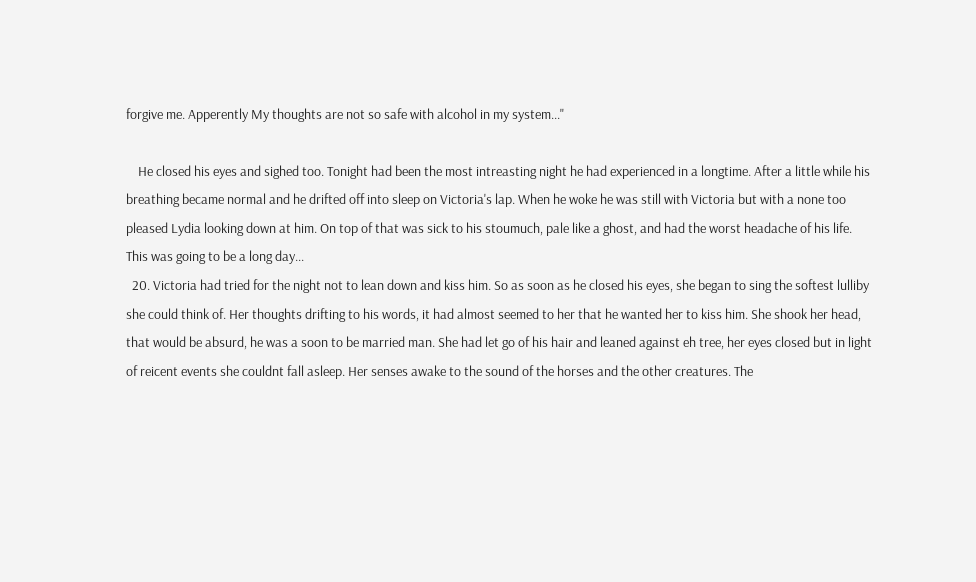forgive me. Apperently My thoughts are not so safe with alcohol in my system..."

    He closed his eyes and sighed too. Tonight had been the most intreasting night he had experienced in a longtime. After a little while his breathing became normal and he drifted off into sleep on Victoria's lap. When he woke he was still with Victoria but with a none too pleased Lydia looking down at him. On top of that was sick to his stoumuch, pale like a ghost, and had the worst headache of his life. This was going to be a long day...
  20. Victoria had tried for the night not to lean down and kiss him. So as soon as he closed his eyes, she began to sing the softest lulliby she could think of. Her thoughts drifting to his words, it had almost seemed to her that he wanted her to kiss him. She shook her head, that would be absurd, he was a soon to be married man. She had let go of his hair and leaned against eh tree, her eyes closed but in light of reicent events she couldnt fall asleep. Her senses awake to the sound of the horses and the other creatures. The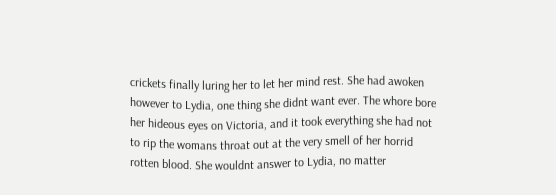crickets finally luring her to let her mind rest. She had awoken however to Lydia, one thing she didnt want ever. The whore bore her hideous eyes on Victoria, and it took everything she had not to rip the womans throat out at the very smell of her horrid rotten blood. She wouldnt answer to Lydia, no matter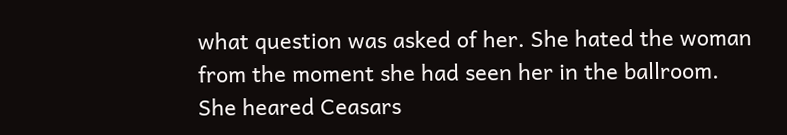what question was asked of her. She hated the woman from the moment she had seen her in the ballroom. She heared Ceasars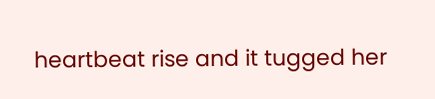heartbeat rise and it tugged her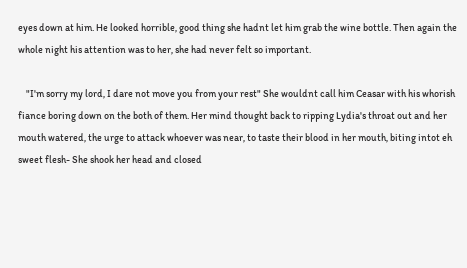eyes down at him. He looked horrible, good thing she hadnt let him grab the wine bottle. Then again the whole night his attention was to her, she had never felt so important.

    "I'm sorry my lord, I dare not move you from your rest" She wouldnt call him Ceasar with his whorish fiance boring down on the both of them. Her mind thought back to ripping Lydia's throat out and her mouth watered, the urge to attack whoever was near, to taste their blood in her mouth, biting intot eh sweet flesh- She shook her head and closed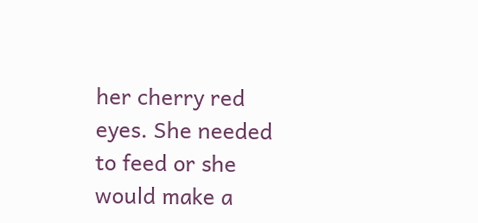her cherry red eyes. She needed to feed or she would make a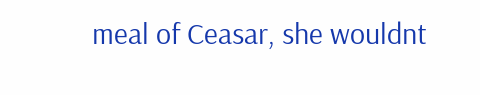meal of Ceasar, she wouldnt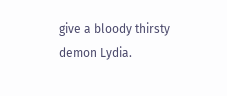give a bloody thirsty demon Lydia.